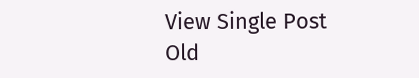View Single Post
Old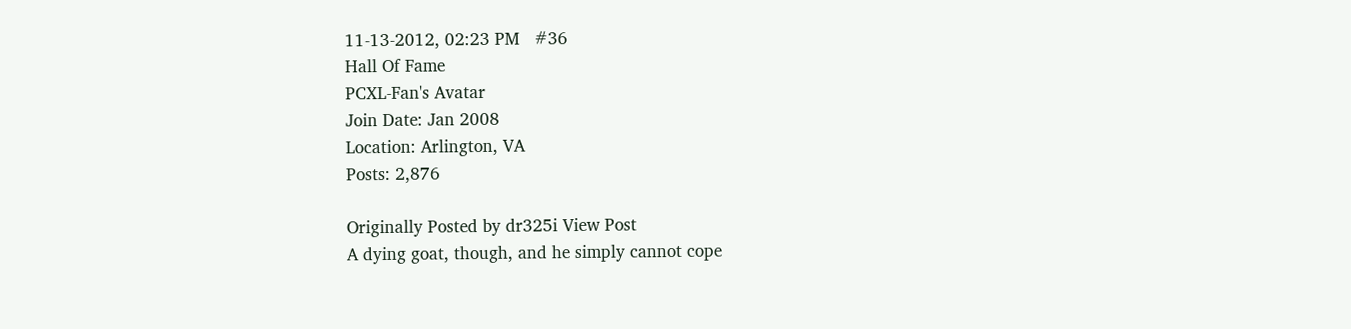11-13-2012, 02:23 PM   #36
Hall Of Fame
PCXL-Fan's Avatar
Join Date: Jan 2008
Location: Arlington, VA
Posts: 2,876

Originally Posted by dr325i View Post
A dying goat, though, and he simply cannot cope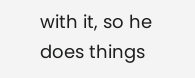with it, so he does things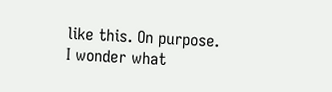like this. On purpose.
I wonder what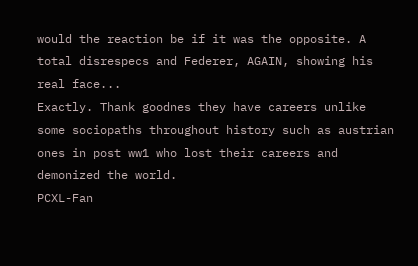would the reaction be if it was the opposite. A total disrespecs and Federer, AGAIN, showing his real face...
Exactly. Thank goodnes they have careers unlike some sociopaths throughout history such as austrian ones in post ww1 who lost their careers and demonized the world.
PCXL-Fan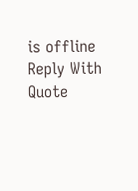is offline   Reply With Quote